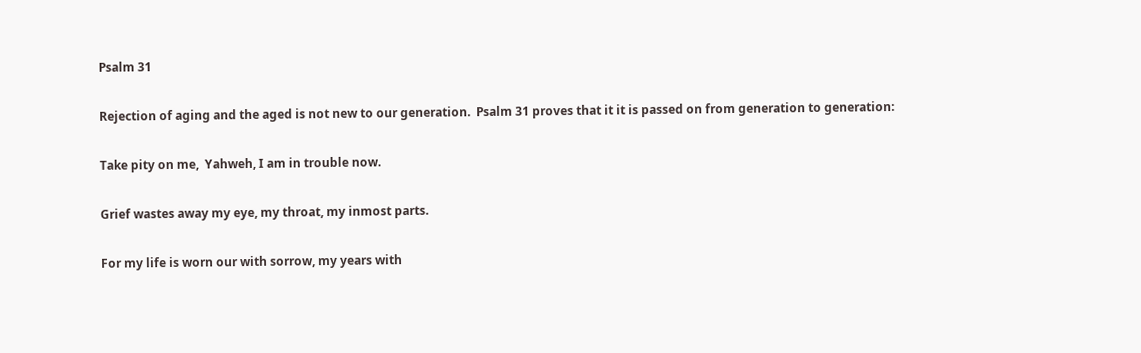Psalm 31

Rejection of aging and the aged is not new to our generation.  Psalm 31 proves that it it is passed on from generation to generation:

Take pity on me,  Yahweh, I am in trouble now.

Grief wastes away my eye, my throat, my inmost parts.

For my life is worn our with sorrow, my years with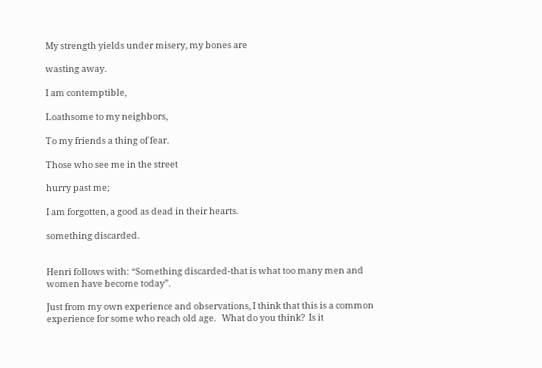My strength yields under misery, my bones are

wasting away.

I am contemptible,

Loathsome to my neighbors,

To my friends a thing of fear.

Those who see me in the street

hurry past me;

I am forgotten, a good as dead in their hearts.

something discarded.


Henri follows with: “Something discarded-that is what too many men and women have become today”.

Just from my own experience and observations, I think that this is a common experience for some who reach old age.   What do you think?  Is it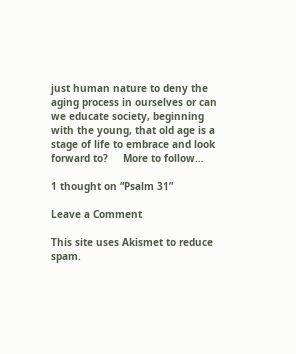just human nature to deny the aging process in ourselves or can we educate society, beginning with the young, that old age is a stage of life to embrace and look forward to?     More to follow…

1 thought on “Psalm 31”

Leave a Comment

This site uses Akismet to reduce spam.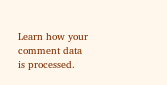Learn how your comment data is processed.